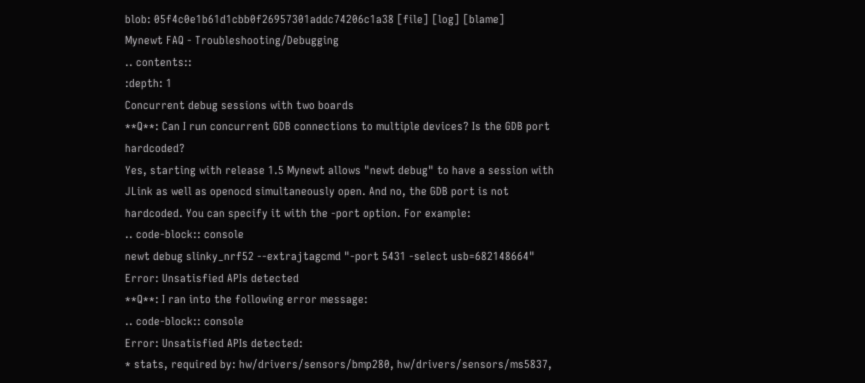blob: 05f4c0e1b61d1cbb0f26957301addc74206c1a38 [file] [log] [blame]
Mynewt FAQ - Troubleshooting/Debugging
.. contents::
:depth: 1
Concurrent debug sessions with two boards
**Q**: Can I run concurrent GDB connections to multiple devices? Is the GDB port hardcoded?
Yes, starting with release 1.5 Mynewt allows "newt debug" to have a session with JLink as well as openocd simultaneously open. And no, the GDB port is not hardcoded. You can specify it with the -port option. For example:
.. code-block:: console
newt debug slinky_nrf52 --extrajtagcmd "-port 5431 -select usb=682148664"
Error: Unsatisfied APIs detected
**Q**: I ran into the following error message:
.. code-block:: console
Error: Unsatisfied APIs detected:
* stats, required by: hw/drivers/sensors/bmp280, hw/drivers/sensors/ms5837,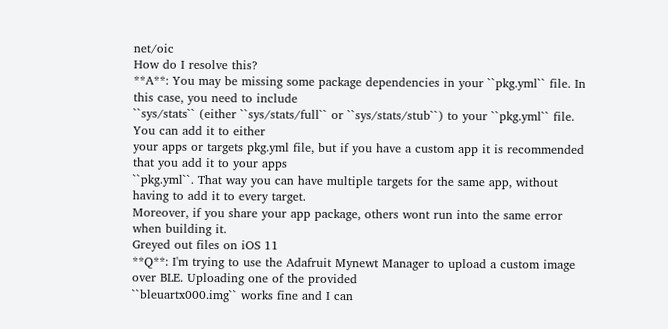net/oic
How do I resolve this?
**A**: You may be missing some package dependencies in your ``pkg.yml`` file. In this case, you need to include
``sys/stats`` (either ``sys/stats/full`` or ``sys/stats/stub``) to your ``pkg.yml`` file. You can add it to either
your apps or targets pkg.yml file, but if you have a custom app it is recommended that you add it to your apps
``pkg.yml``. That way you can have multiple targets for the same app, without having to add it to every target.
Moreover, if you share your app package, others wont run into the same error when building it.
Greyed out files on iOS 11
**Q**: I'm trying to use the Adafruit Mynewt Manager to upload a custom image over BLE. Uploading one of the provided
``bleuartx000.img`` works fine and I can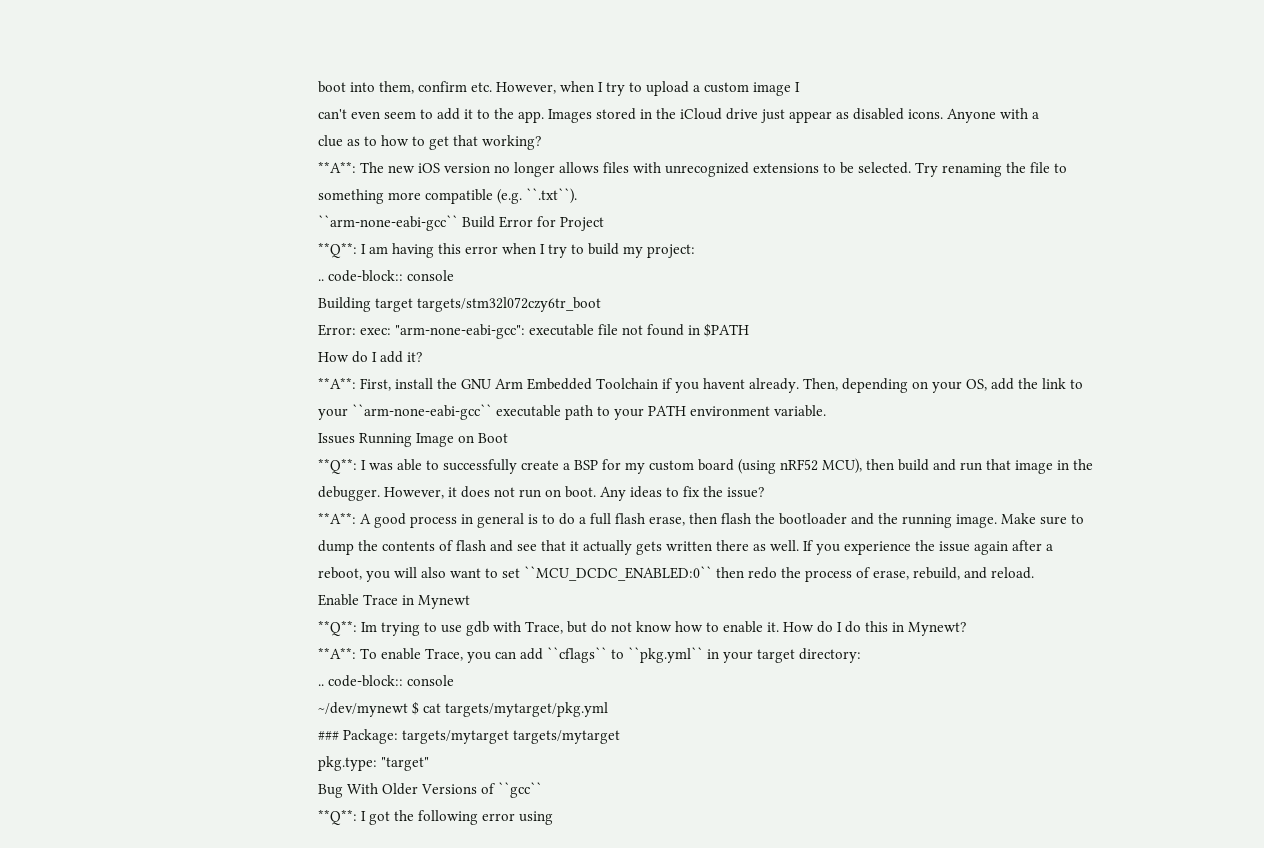boot into them, confirm etc. However, when I try to upload a custom image I
can't even seem to add it to the app. Images stored in the iCloud drive just appear as disabled icons. Anyone with a
clue as to how to get that working?
**A**: The new iOS version no longer allows files with unrecognized extensions to be selected. Try renaming the file to
something more compatible (e.g. ``.txt``).
``arm-none-eabi-gcc`` Build Error for Project
**Q**: I am having this error when I try to build my project:
.. code-block:: console
Building target targets/stm32l072czy6tr_boot
Error: exec: "arm-none-eabi-gcc": executable file not found in $PATH
How do I add it?
**A**: First, install the GNU Arm Embedded Toolchain if you havent already. Then, depending on your OS, add the link to
your ``arm-none-eabi-gcc`` executable path to your PATH environment variable.
Issues Running Image on Boot
**Q**: I was able to successfully create a BSP for my custom board (using nRF52 MCU), then build and run that image in the
debugger. However, it does not run on boot. Any ideas to fix the issue?
**A**: A good process in general is to do a full flash erase, then flash the bootloader and the running image. Make sure to
dump the contents of flash and see that it actually gets written there as well. If you experience the issue again after a
reboot, you will also want to set ``MCU_DCDC_ENABLED:0`` then redo the process of erase, rebuild, and reload.
Enable Trace in Mynewt
**Q**: Im trying to use gdb with Trace, but do not know how to enable it. How do I do this in Mynewt?
**A**: To enable Trace, you can add ``cflags`` to ``pkg.yml`` in your target directory:
.. code-block:: console
~/dev/mynewt $ cat targets/mytarget/pkg.yml
### Package: targets/mytarget targets/mytarget
pkg.type: "target"
Bug With Older Versions of ``gcc``
**Q**: I got the following error using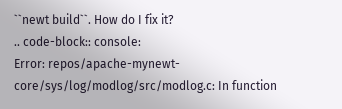``newt build``. How do I fix it?
.. code-block:: console:
Error: repos/apache-mynewt-core/sys/log/modlog/src/modlog.c: In function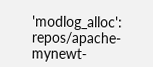'modlog_alloc':
repos/apache-mynewt-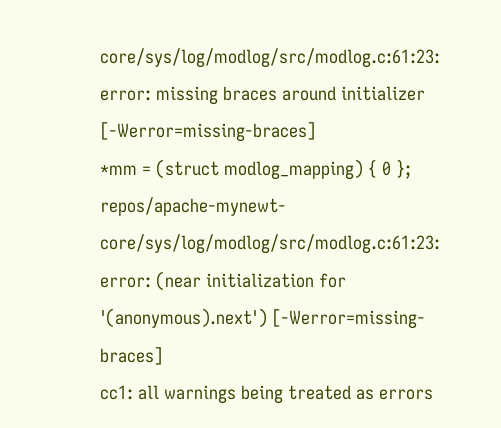core/sys/log/modlog/src/modlog.c:61:23: error: missing braces around initializer [-Werror=missing-braces]
*mm = (struct modlog_mapping) { 0 };
repos/apache-mynewt-core/sys/log/modlog/src/modlog.c:61:23: error: (near initialization for '(anonymous).next') [-Werror=missing-braces]
cc1: all warnings being treated as errors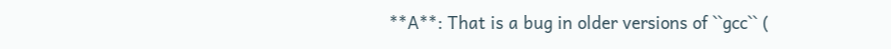**A**: That is a bug in older versions of ``gcc`` (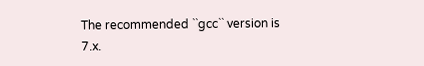The recommended ``gcc`` version is 7.x.